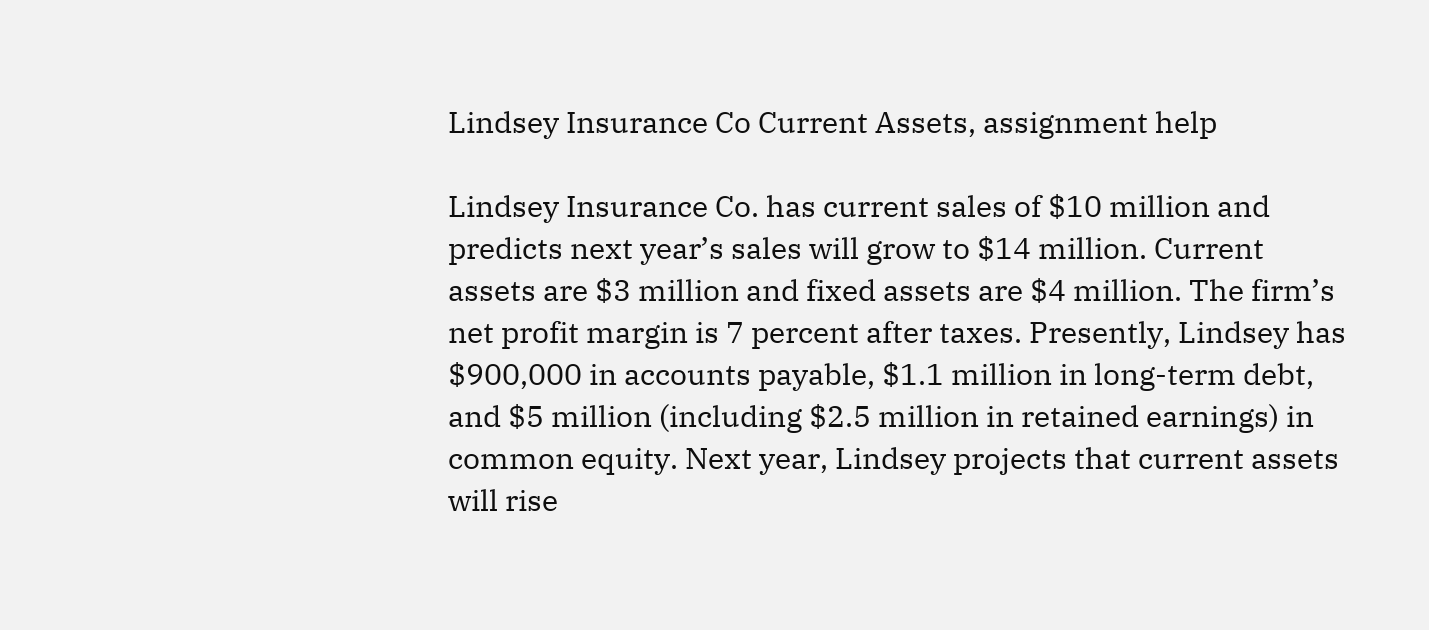Lindsey Insurance Co Current Assets, assignment help

Lindsey Insurance Co. has current sales of $10 million and predicts next year’s sales will grow to $14 million. Current assets are $3 million and fixed assets are $4 million. The firm’s net profit margin is 7 percent after taxes. Presently, Lindsey has $900,000 in accounts payable, $1.1 million in long-term debt, and $5 million (including $2.5 million in retained earnings) in common equity. Next year, Lindsey projects that current assets will rise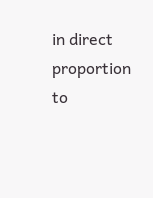in direct proportion to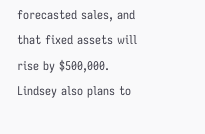forecasted sales, and that fixed assets will rise by $500,000. Lindsey also plans to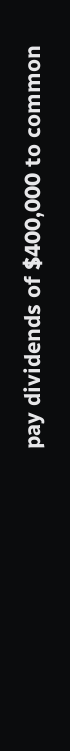pay dividends of $400,000 to common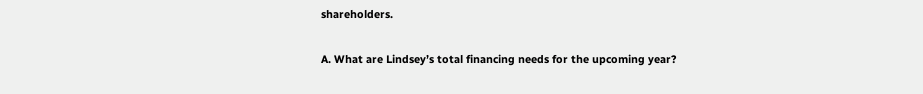shareholders.

A. What are Lindsey’s total financing needs for the upcoming year?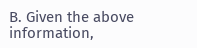B. Given the above information,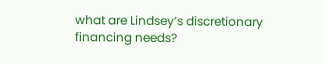what are Lindsey’s discretionary financing needs?